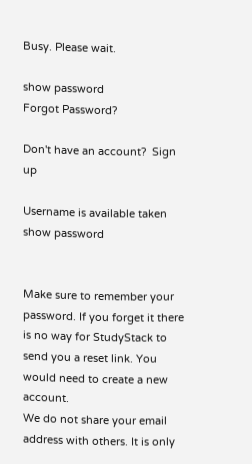Busy. Please wait.

show password
Forgot Password?

Don't have an account?  Sign up

Username is available taken
show password


Make sure to remember your password. If you forget it there is no way for StudyStack to send you a reset link. You would need to create a new account.
We do not share your email address with others. It is only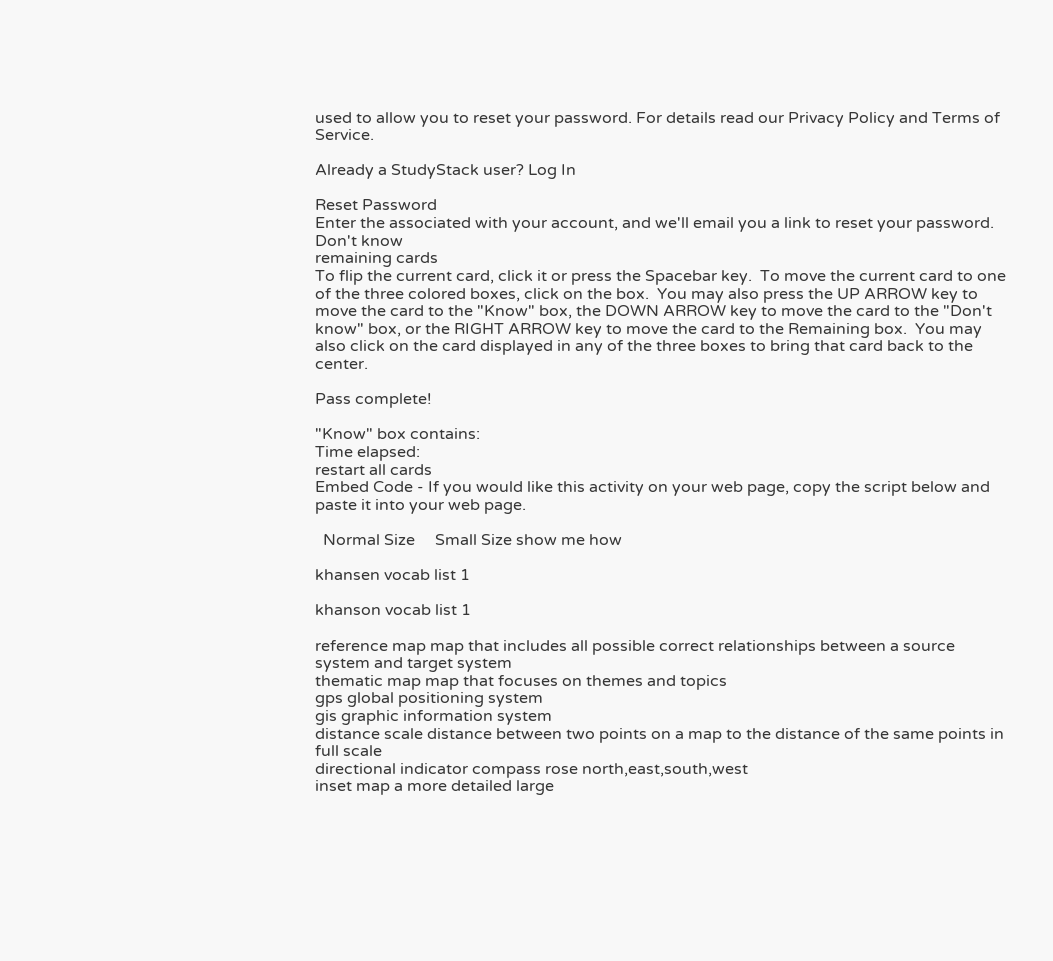used to allow you to reset your password. For details read our Privacy Policy and Terms of Service.

Already a StudyStack user? Log In

Reset Password
Enter the associated with your account, and we'll email you a link to reset your password.
Don't know
remaining cards
To flip the current card, click it or press the Spacebar key.  To move the current card to one of the three colored boxes, click on the box.  You may also press the UP ARROW key to move the card to the "Know" box, the DOWN ARROW key to move the card to the "Don't know" box, or the RIGHT ARROW key to move the card to the Remaining box.  You may also click on the card displayed in any of the three boxes to bring that card back to the center.

Pass complete!

"Know" box contains:
Time elapsed:
restart all cards
Embed Code - If you would like this activity on your web page, copy the script below and paste it into your web page.

  Normal Size     Small Size show me how

khansen vocab list 1

khanson vocab list 1

reference map map that includes all possible correct relationships between a source system and target system
thematic map map that focuses on themes and topics
gps global positioning system
gis graphic information system
distance scale distance between two points on a map to the distance of the same points in full scale
directional indicator compass rose north,east,south,west
inset map a more detailed large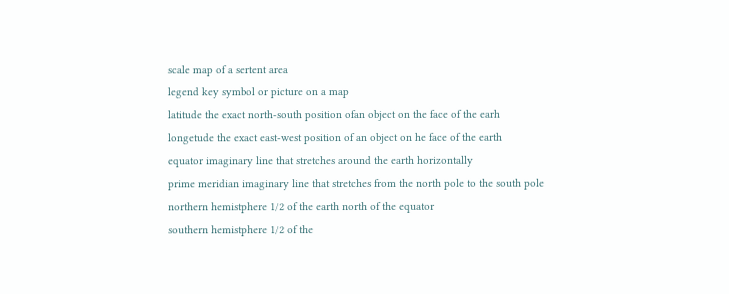scale map of a sertent area
legend key symbol or picture on a map
latitude the exact north-south position ofan object on the face of the earh
longetude the exact east-west position of an object on he face of the earth
equator imaginary line that stretches around the earth horizontally
prime meridian imaginary line that stretches from the north pole to the south pole
northern hemistphere 1/2 of the earth north of the equator
southern hemistphere 1/2 of the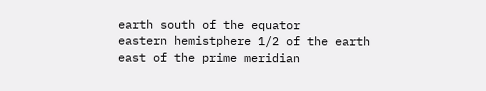earth south of the equator
eastern hemistphere 1/2 of the earth east of the prime meridian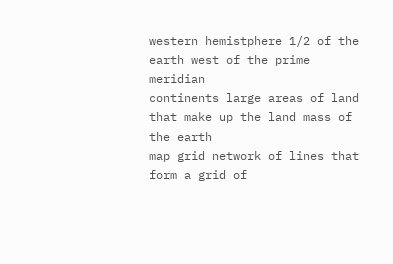western hemistphere 1/2 of the earth west of the prime meridian
continents large areas of land that make up the land mass of the earth
map grid network of lines that form a grid of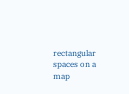rectangular spaces on a map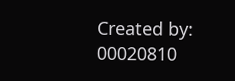Created by: 00020810